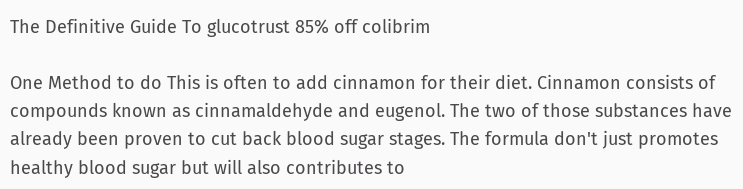The Definitive Guide To glucotrust 85% off colibrim

One Method to do This is often to add cinnamon for their diet. Cinnamon consists of compounds known as cinnamaldehyde and eugenol. The two of those substances have already been proven to cut back blood sugar stages. The formula don't just promotes healthy blood sugar but will also contributes to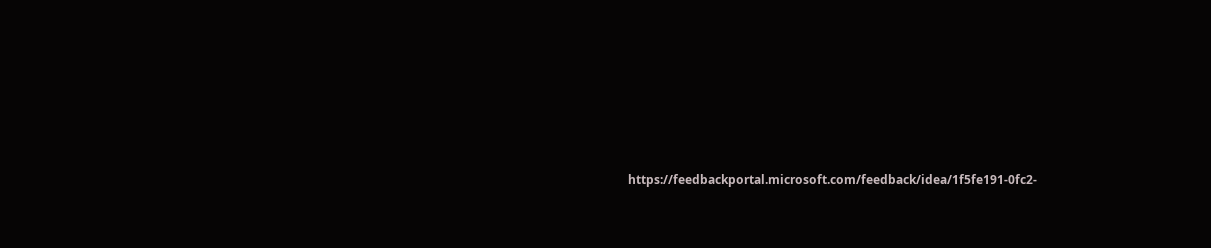https://feedbackportal.microsoft.com/feedback/idea/1f5fe191-0fc2-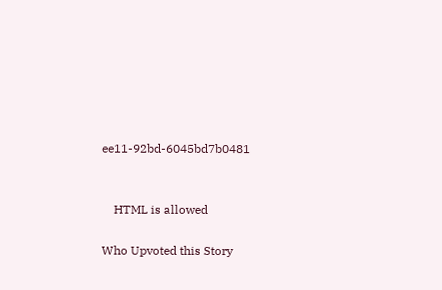ee11-92bd-6045bd7b0481


    HTML is allowed

Who Upvoted this Story